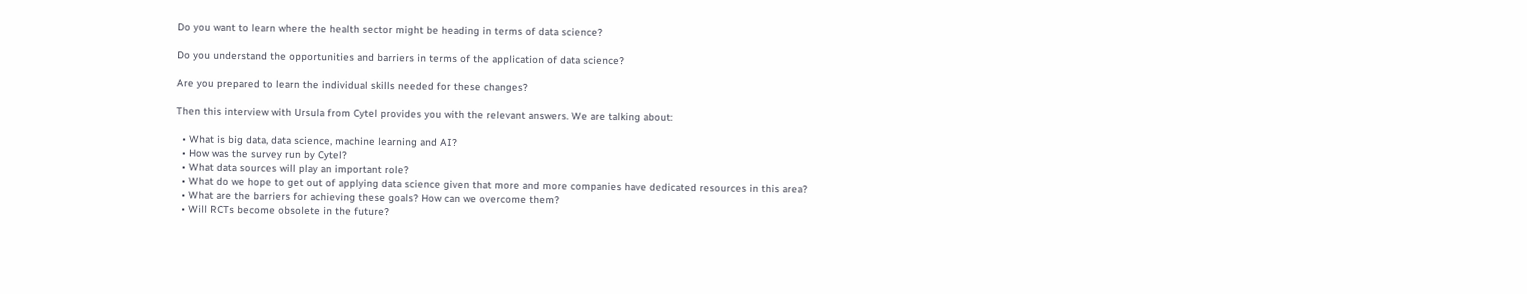Do you want to learn where the health sector might be heading in terms of data science?

Do you understand the opportunities and barriers in terms of the application of data science?

Are you prepared to learn the individual skills needed for these changes?

Then this interview with Ursula from Cytel provides you with the relevant answers. We are talking about:

  • What is big data, data science, machine learning and AI?
  • How was the survey run by Cytel?
  • What data sources will play an important role?
  • What do we hope to get out of applying data science given that more and more companies have dedicated resources in this area?
  • What are the barriers for achieving these goals? How can we overcome them?
  • Will RCTs become obsolete in the future?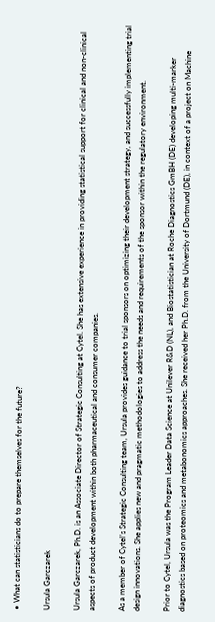• What can statisticians do to prepare themselves for the future?

Ursula Garczarek

Ursula Garczarek, Ph.D. is an Associate Director of Strategic Consulting at Cytel. She has extensive experience in providing statistical support for clinical and non-clinical aspects of product development within both pharmaceutical and consumer companies.

As a member of Cytel’s Strategic Consulting team, Ursula provides guidance to trial sponsors on optimizing their development strategy, and successfully implementing trial design innovations. She applies new and pragmatic methodologies to address the needs and requirements of the sponsor within the regulatory environment.

Prior to Cytel, Ursula was the Program Leader Data Science at Unilever R&D (NL), and Biostatistician at Roche Diagnostics GmBH (DE) developing multi-marker diagnostics based on proteomics and metabonomics approaches. She received her Ph.D. from the University of Dortmund (DE), in context of a project on Machine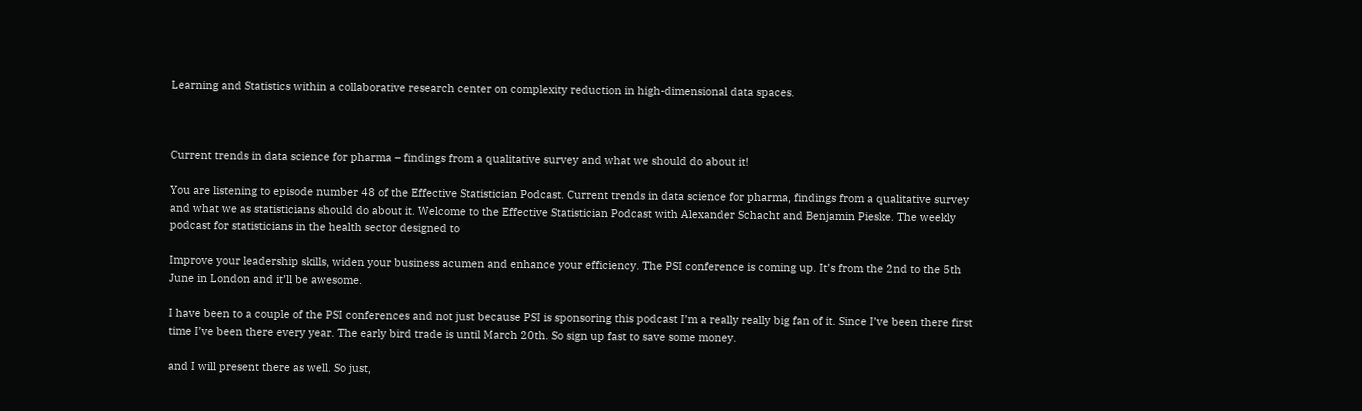Learning and Statistics within a collaborative research center on complexity reduction in high-dimensional data spaces.



Current trends in data science for pharma – findings from a qualitative survey and what we should do about it!

You are listening to episode number 48 of the Effective Statistician Podcast. Current trends in data science for pharma, findings from a qualitative survey and what we as statisticians should do about it. Welcome to the Effective Statistician Podcast with Alexander Schacht and Benjamin Pieske. The weekly podcast for statisticians in the health sector designed to

Improve your leadership skills, widen your business acumen and enhance your efficiency. The PSI conference is coming up. It’s from the 2nd to the 5th June in London and it’ll be awesome.

I have been to a couple of the PSI conferences and not just because PSI is sponsoring this podcast I’m a really really big fan of it. Since I’ve been there first time I’ve been there every year. The early bird trade is until March 20th. So sign up fast to save some money.

and I will present there as well. So just,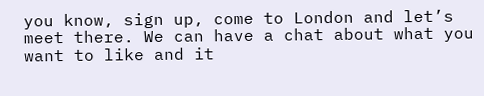you know, sign up, come to London and let’s meet there. We can have a chat about what you want to like and it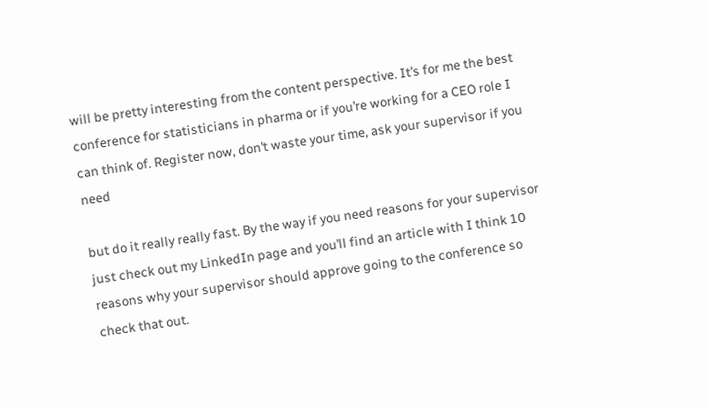will be pretty interesting from the content perspective. It’s for me the best conference for statisticians in pharma or if you’re working for a CEO role I can think of. Register now, don’t waste your time, ask your supervisor if you need

but do it really really fast. By the way if you need reasons for your supervisor just check out my LinkedIn page and you’ll find an article with I think 10 reasons why your supervisor should approve going to the conference so check that out.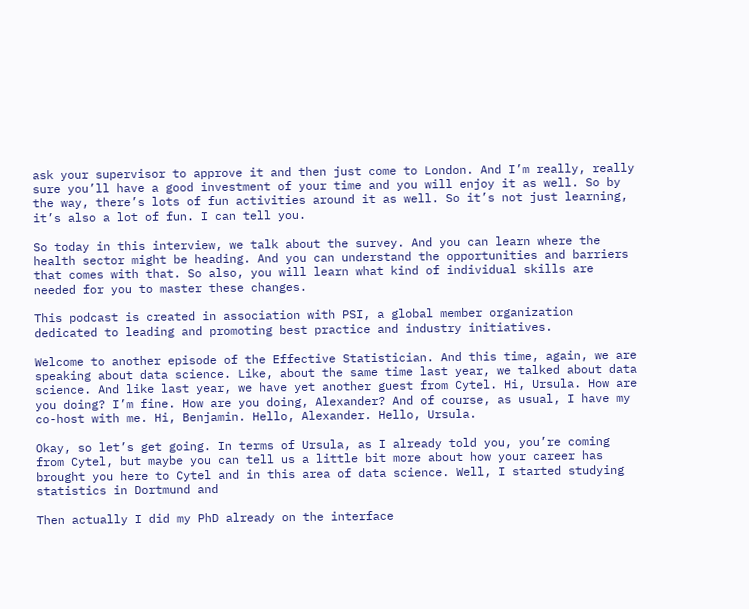ask your supervisor to approve it and then just come to London. And I’m really, really sure you’ll have a good investment of your time and you will enjoy it as well. So by the way, there’s lots of fun activities around it as well. So it’s not just learning, it’s also a lot of fun. I can tell you.

So today in this interview, we talk about the survey. And you can learn where the health sector might be heading. And you can understand the opportunities and barriers that comes with that. So also, you will learn what kind of individual skills are needed for you to master these changes.

This podcast is created in association with PSI, a global member organization dedicated to leading and promoting best practice and industry initiatives.

Welcome to another episode of the Effective Statistician. And this time, again, we are speaking about data science. Like, about the same time last year, we talked about data science. And like last year, we have yet another guest from Cytel. Hi, Ursula. How are you doing? I’m fine. How are you doing, Alexander? And of course, as usual, I have my co-host with me. Hi, Benjamin. Hello, Alexander. Hello, Ursula.

Okay, so let’s get going. In terms of Ursula, as I already told you, you’re coming from Cytel, but maybe you can tell us a little bit more about how your career has brought you here to Cytel and in this area of data science. Well, I started studying statistics in Dortmund and

Then actually I did my PhD already on the interface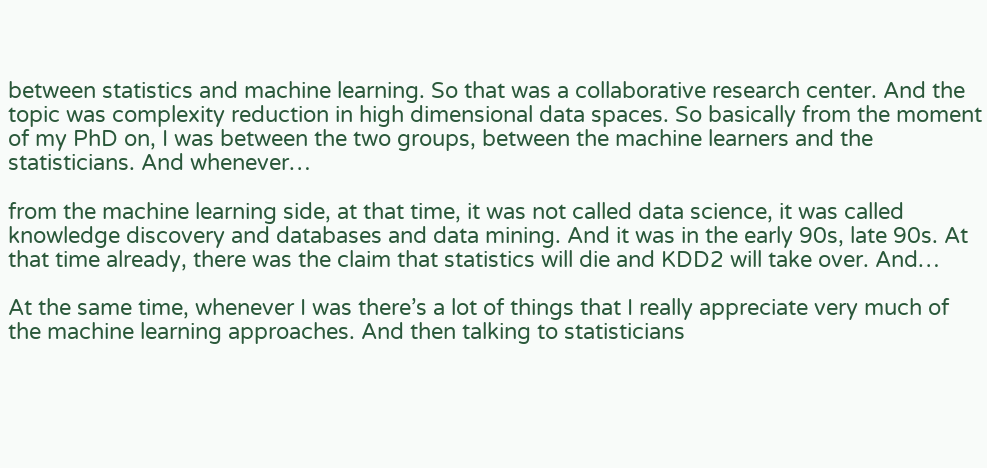between statistics and machine learning. So that was a collaborative research center. And the topic was complexity reduction in high dimensional data spaces. So basically from the moment of my PhD on, I was between the two groups, between the machine learners and the statisticians. And whenever…

from the machine learning side, at that time, it was not called data science, it was called knowledge discovery and databases and data mining. And it was in the early 90s, late 90s. At that time already, there was the claim that statistics will die and KDD2 will take over. And…

At the same time, whenever I was there’s a lot of things that I really appreciate very much of the machine learning approaches. And then talking to statisticians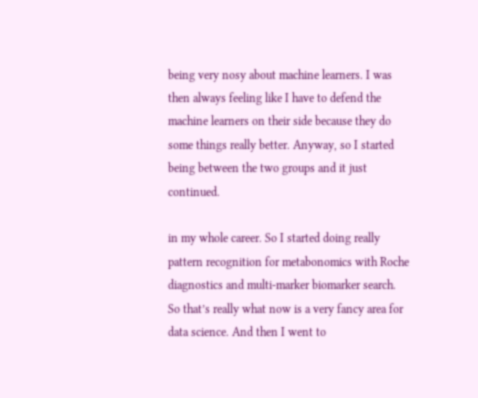being very nosy about machine learners. I was then always feeling like I have to defend the machine learners on their side because they do some things really better. Anyway, so I started being between the two groups and it just continued.

in my whole career. So I started doing really pattern recognition for metabonomics with Roche diagnostics and multi-marker biomarker search. So that’s really what now is a very fancy area for data science. And then I went to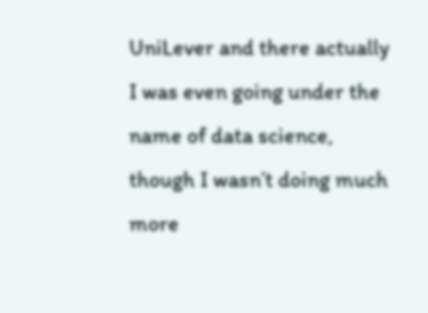UniLever and there actually I was even going under the name of data science, though I wasn’t doing much more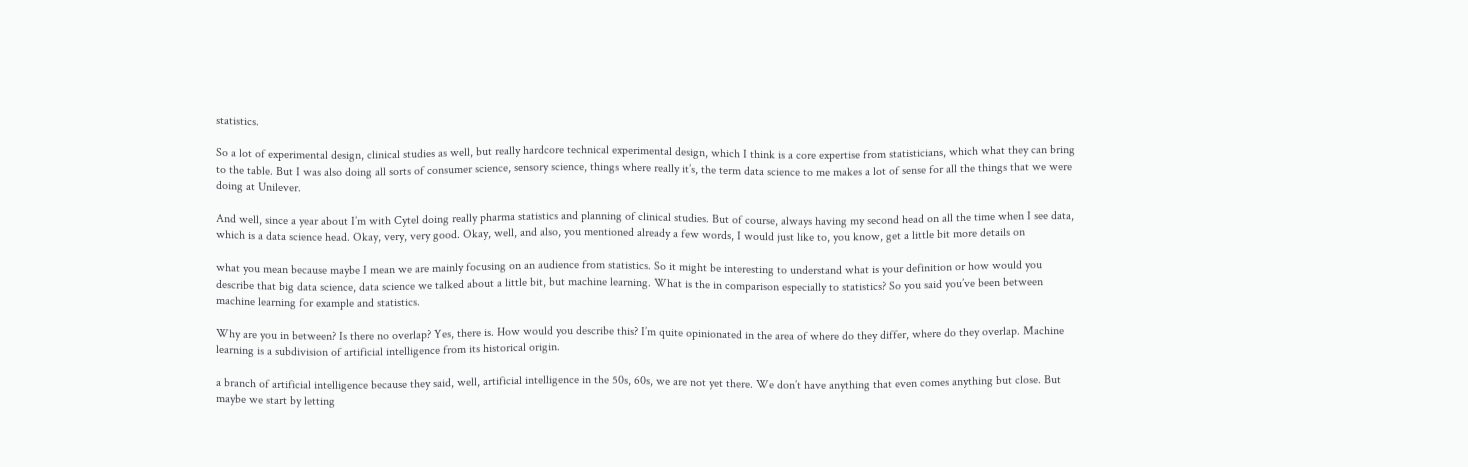statistics.

So a lot of experimental design, clinical studies as well, but really hardcore technical experimental design, which I think is a core expertise from statisticians, which what they can bring to the table. But I was also doing all sorts of consumer science, sensory science, things where really it’s, the term data science to me makes a lot of sense for all the things that we were doing at Unilever.

And well, since a year about I’m with Cytel doing really pharma statistics and planning of clinical studies. But of course, always having my second head on all the time when I see data, which is a data science head. Okay, very, very good. Okay, well, and also, you mentioned already a few words, I would just like to, you know, get a little bit more details on

what you mean because maybe I mean we are mainly focusing on an audience from statistics. So it might be interesting to understand what is your definition or how would you describe that big data science, data science we talked about a little bit, but machine learning. What is the in comparison especially to statistics? So you said you’ve been between machine learning for example and statistics.

Why are you in between? Is there no overlap? Yes, there is. How would you describe this? I’m quite opinionated in the area of where do they differ, where do they overlap. Machine learning is a subdivision of artificial intelligence from its historical origin.

a branch of artificial intelligence because they said, well, artificial intelligence in the 50s, 60s, we are not yet there. We don’t have anything that even comes anything but close. But maybe we start by letting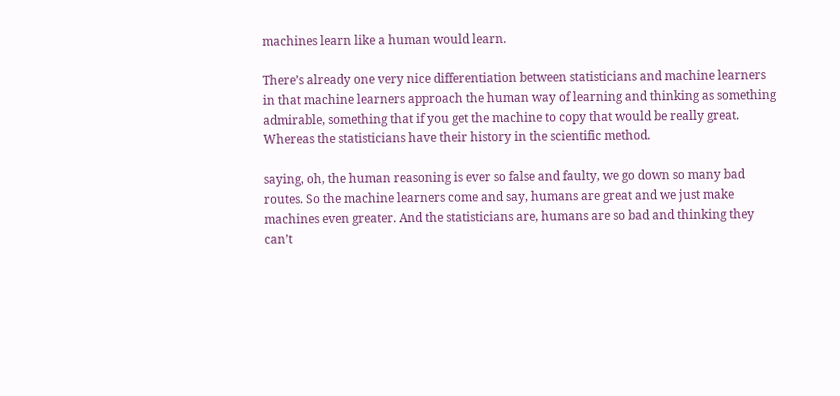machines learn like a human would learn.

There’s already one very nice differentiation between statisticians and machine learners in that machine learners approach the human way of learning and thinking as something admirable, something that if you get the machine to copy that would be really great. Whereas the statisticians have their history in the scientific method.

saying, oh, the human reasoning is ever so false and faulty, we go down so many bad routes. So the machine learners come and say, humans are great and we just make machines even greater. And the statisticians are, humans are so bad and thinking they can’t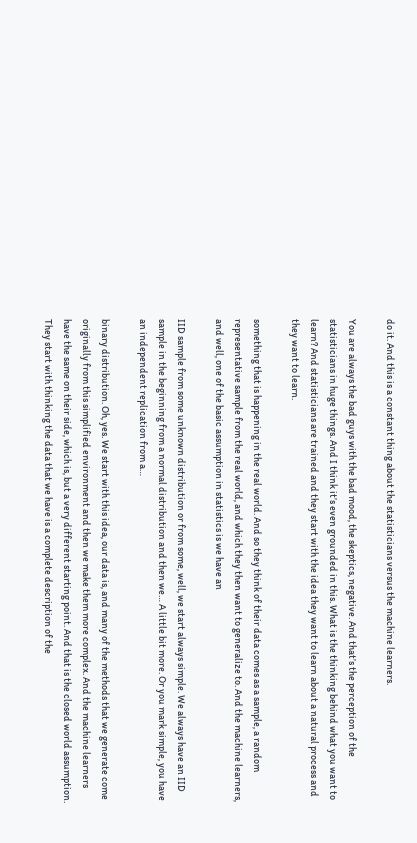do it. And this is a constant thing about the statisticians versus the machine learners.

You are always the bad guys with the bad mood, the skeptics, negative. And that’s the perception of the statisticians in huge things. And I think it’s even grounded in this. What is the thinking behind what you want to learn? And statisticians are trained and they start with the idea they want to learn about a natural process and they want to learn.

something that is happening in the real world. And so they think of their data comes as a sample, a random representative sample from the real world, and which they then want to generalize to. And the machine learners, and well, one of the basic assumption in statistics is we have an

IID sample from some unknown distribution or from some, well, we start always simple. We always have an IID sample in the beginning from a normal distribution and then we… A little bit more. Or you mark simple, you have an independent replication from a…

binary distribution. Oh, yes. We start with this idea, our data is, and many of the methods that we generate come originally from this simplified environment and then we make them more complex. And the machine learners have the same on their side, which is, but a very different starting point. And that is the closed world assumption. They start with thinking the data that we have is a complete description of the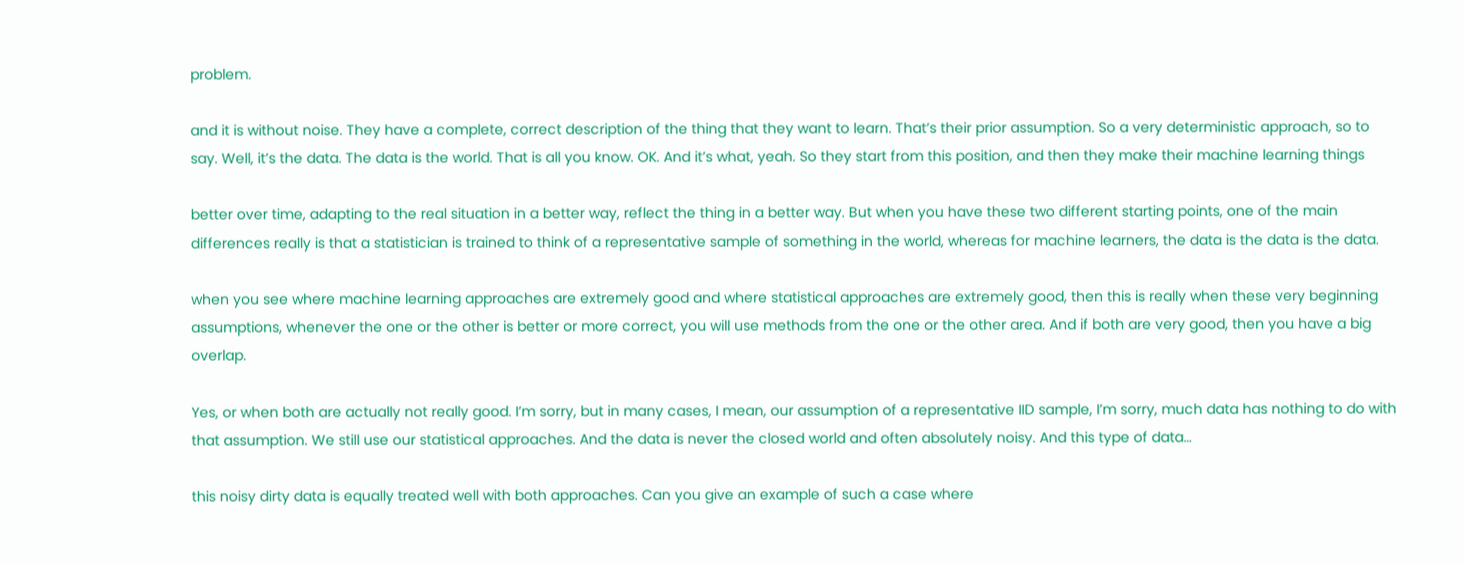problem.

and it is without noise. They have a complete, correct description of the thing that they want to learn. That’s their prior assumption. So a very deterministic approach, so to say. Well, it’s the data. The data is the world. That is all you know. OK. And it’s what, yeah. So they start from this position, and then they make their machine learning things

better over time, adapting to the real situation in a better way, reflect the thing in a better way. But when you have these two different starting points, one of the main differences really is that a statistician is trained to think of a representative sample of something in the world, whereas for machine learners, the data is the data is the data.

when you see where machine learning approaches are extremely good and where statistical approaches are extremely good, then this is really when these very beginning assumptions, whenever the one or the other is better or more correct, you will use methods from the one or the other area. And if both are very good, then you have a big overlap.

Yes, or when both are actually not really good. I’m sorry, but in many cases, I mean, our assumption of a representative IID sample, I’m sorry, much data has nothing to do with that assumption. We still use our statistical approaches. And the data is never the closed world and often absolutely noisy. And this type of data…

this noisy dirty data is equally treated well with both approaches. Can you give an example of such a case where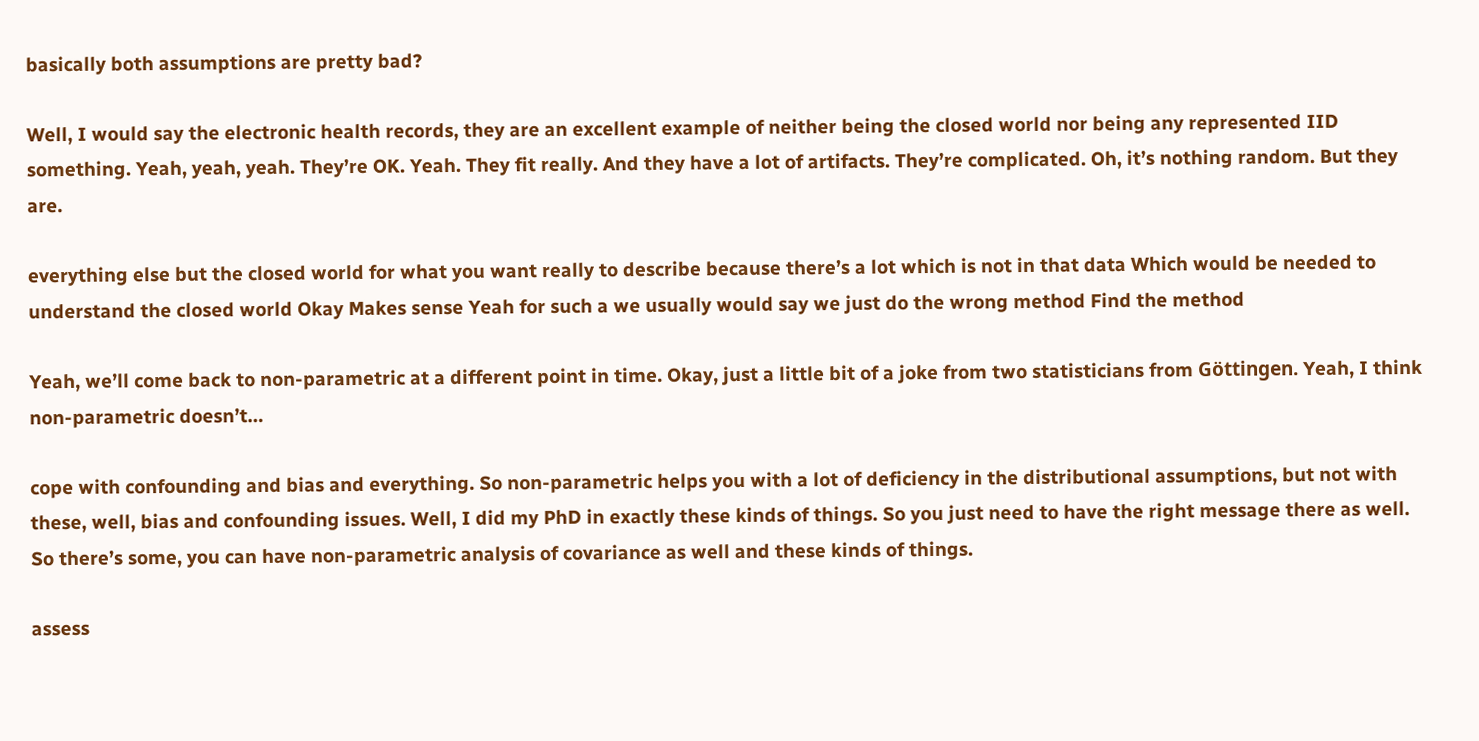basically both assumptions are pretty bad?

Well, I would say the electronic health records, they are an excellent example of neither being the closed world nor being any represented IID something. Yeah, yeah, yeah. They’re OK. Yeah. They fit really. And they have a lot of artifacts. They’re complicated. Oh, it’s nothing random. But they are.

everything else but the closed world for what you want really to describe because there’s a lot which is not in that data Which would be needed to understand the closed world Okay Makes sense Yeah for such a we usually would say we just do the wrong method Find the method

Yeah, we’ll come back to non-parametric at a different point in time. Okay, just a little bit of a joke from two statisticians from Göttingen. Yeah, I think non-parametric doesn’t…

cope with confounding and bias and everything. So non-parametric helps you with a lot of deficiency in the distributional assumptions, but not with these, well, bias and confounding issues. Well, I did my PhD in exactly these kinds of things. So you just need to have the right message there as well. So there’s some, you can have non-parametric analysis of covariance as well and these kinds of things.

assess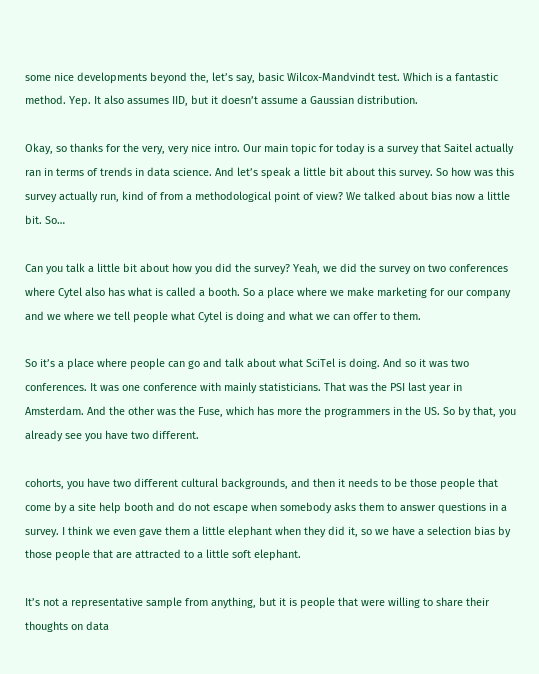some nice developments beyond the, let’s say, basic Wilcox-Mandvindt test. Which is a fantastic method. Yep. It also assumes IID, but it doesn’t assume a Gaussian distribution.

Okay, so thanks for the very, very nice intro. Our main topic for today is a survey that Saitel actually ran in terms of trends in data science. And let’s speak a little bit about this survey. So how was this survey actually run, kind of from a methodological point of view? We talked about bias now a little bit. So…

Can you talk a little bit about how you did the survey? Yeah, we did the survey on two conferences where Cytel also has what is called a booth. So a place where we make marketing for our company and we where we tell people what Cytel is doing and what we can offer to them.

So it’s a place where people can go and talk about what SciTel is doing. And so it was two conferences. It was one conference with mainly statisticians. That was the PSI last year in Amsterdam. And the other was the Fuse, which has more the programmers in the US. So by that, you already see you have two different.

cohorts, you have two different cultural backgrounds, and then it needs to be those people that come by a site help booth and do not escape when somebody asks them to answer questions in a survey. I think we even gave them a little elephant when they did it, so we have a selection bias by those people that are attracted to a little soft elephant.

It’s not a representative sample from anything, but it is people that were willing to share their thoughts on data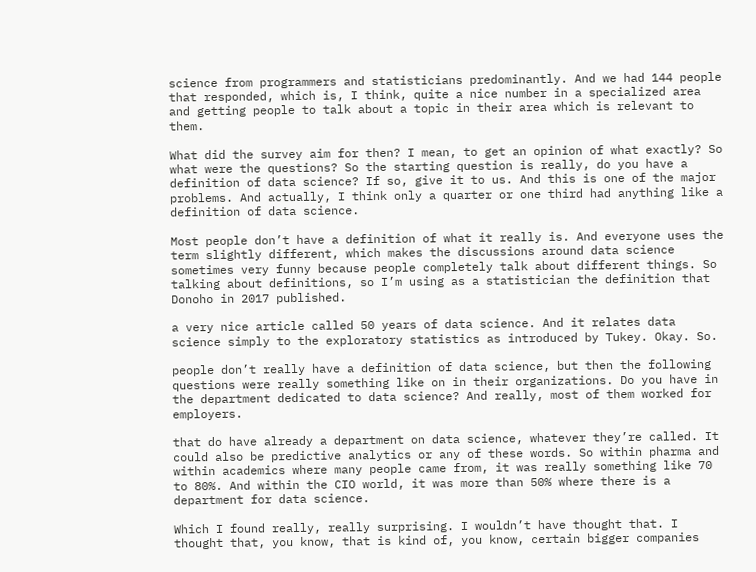science from programmers and statisticians predominantly. And we had 144 people that responded, which is, I think, quite a nice number in a specialized area and getting people to talk about a topic in their area which is relevant to them.

What did the survey aim for then? I mean, to get an opinion of what exactly? So what were the questions? So the starting question is really, do you have a definition of data science? If so, give it to us. And this is one of the major problems. And actually, I think only a quarter or one third had anything like a definition of data science.

Most people don’t have a definition of what it really is. And everyone uses the term slightly different, which makes the discussions around data science sometimes very funny because people completely talk about different things. So talking about definitions, so I’m using as a statistician the definition that Donoho in 2017 published.

a very nice article called 50 years of data science. And it relates data science simply to the exploratory statistics as introduced by Tukey. Okay. So.

people don’t really have a definition of data science, but then the following questions were really something like on in their organizations. Do you have in the department dedicated to data science? And really, most of them worked for employers.

that do have already a department on data science, whatever they’re called. It could also be predictive analytics or any of these words. So within pharma and within academics where many people came from, it was really something like 70 to 80%. And within the CIO world, it was more than 50% where there is a department for data science.

Which I found really, really surprising. I wouldn’t have thought that. I thought that, you know, that is kind of, you know, certain bigger companies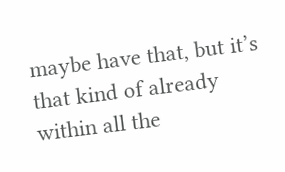maybe have that, but it’s that kind of already within all the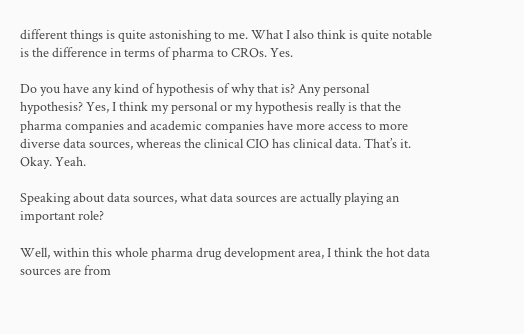different things is quite astonishing to me. What I also think is quite notable is the difference in terms of pharma to CROs. Yes.

Do you have any kind of hypothesis of why that is? Any personal hypothesis? Yes, I think my personal or my hypothesis really is that the pharma companies and academic companies have more access to more diverse data sources, whereas the clinical CIO has clinical data. That’s it. Okay. Yeah.

Speaking about data sources, what data sources are actually playing an important role?

Well, within this whole pharma drug development area, I think the hot data sources are from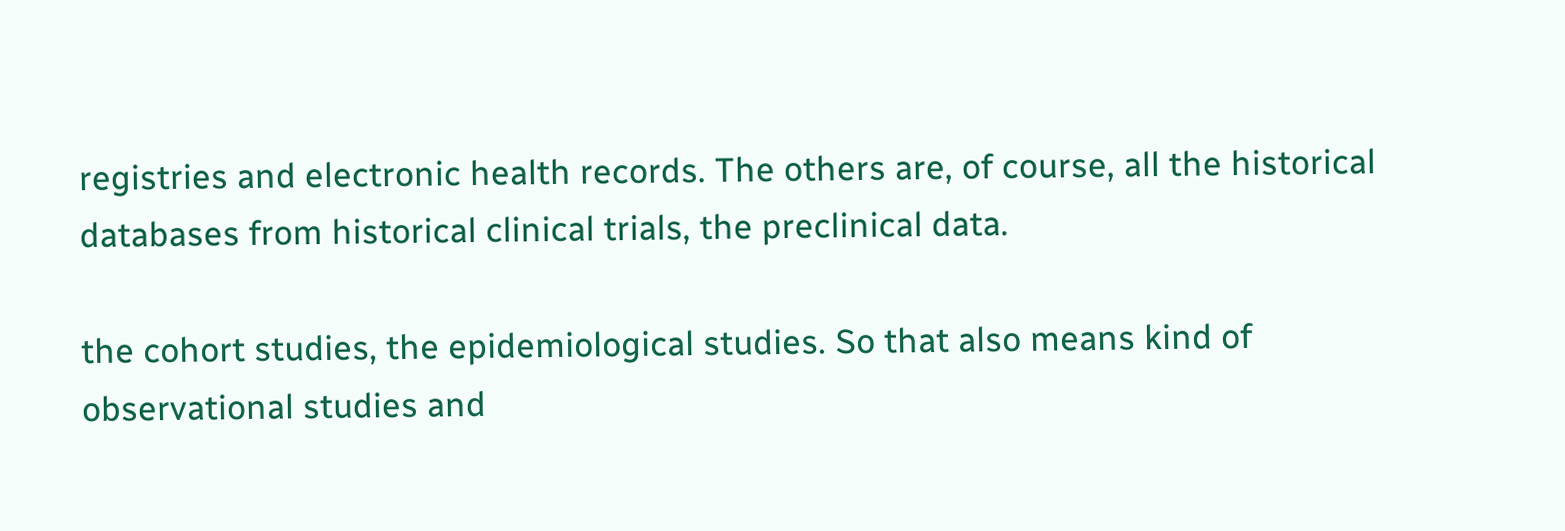registries and electronic health records. The others are, of course, all the historical databases from historical clinical trials, the preclinical data.

the cohort studies, the epidemiological studies. So that also means kind of observational studies and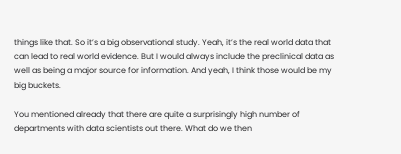things like that. So it’s a big observational study. Yeah, it’s the real world data that can lead to real world evidence. But I would always include the preclinical data as well as being a major source for information. And yeah, I think those would be my big buckets.

You mentioned already that there are quite a surprisingly high number of departments with data scientists out there. What do we then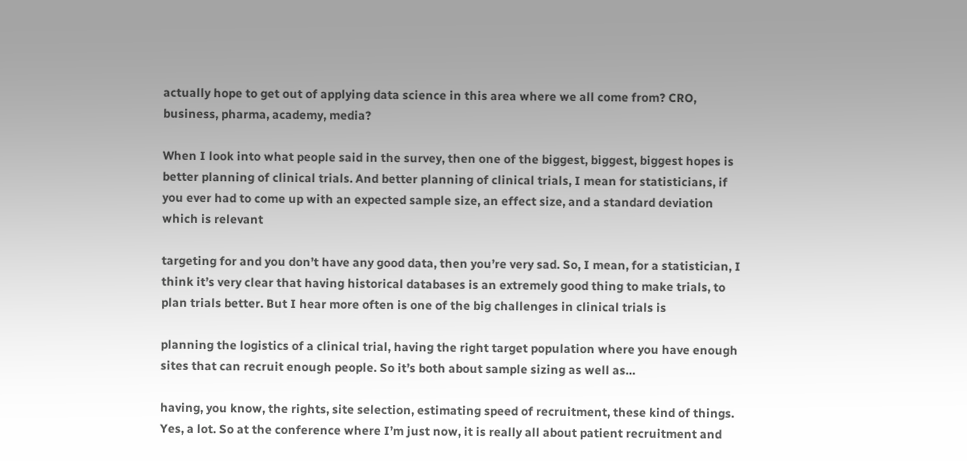actually hope to get out of applying data science in this area where we all come from? CRO, business, pharma, academy, media?

When I look into what people said in the survey, then one of the biggest, biggest, biggest hopes is better planning of clinical trials. And better planning of clinical trials, I mean for statisticians, if you ever had to come up with an expected sample size, an effect size, and a standard deviation which is relevant

targeting for and you don’t have any good data, then you’re very sad. So, I mean, for a statistician, I think it’s very clear that having historical databases is an extremely good thing to make trials, to plan trials better. But I hear more often is one of the big challenges in clinical trials is

planning the logistics of a clinical trial, having the right target population where you have enough sites that can recruit enough people. So it’s both about sample sizing as well as…

having, you know, the rights, site selection, estimating speed of recruitment, these kind of things. Yes, a lot. So at the conference where I’m just now, it is really all about patient recruitment and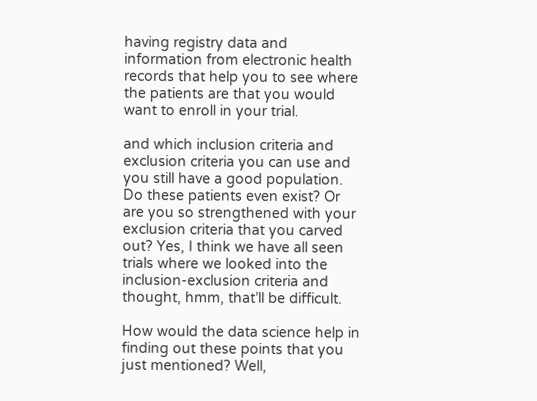having registry data and information from electronic health records that help you to see where the patients are that you would want to enroll in your trial.

and which inclusion criteria and exclusion criteria you can use and you still have a good population. Do these patients even exist? Or are you so strengthened with your exclusion criteria that you carved out? Yes, I think we have all seen trials where we looked into the inclusion-exclusion criteria and thought, hmm, that’ll be difficult.

How would the data science help in finding out these points that you just mentioned? Well,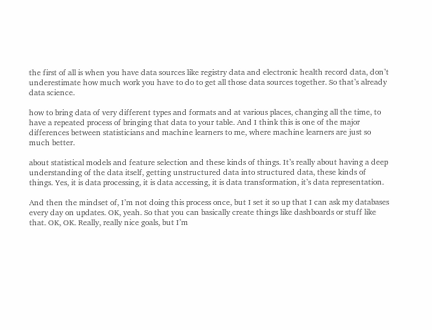the first of all is when you have data sources like registry data and electronic health record data, don’t underestimate how much work you have to do to get all those data sources together. So that’s already data science.

how to bring data of very different types and formats and at various places, changing all the time, to have a repeated process of bringing that data to your table. And I think this is one of the major differences between statisticians and machine learners to me, where machine learners are just so much better.

about statistical models and feature selection and these kinds of things. It’s really about having a deep understanding of the data itself, getting unstructured data into structured data, these kinds of things. Yes, it is data processing, it is data accessing, it is data transformation, it’s data representation.

And then the mindset of, I’m not doing this process once, but I set it so up that I can ask my databases every day on updates. OK, yeah. So that you can basically create things like dashboards or stuff like that. OK, OK. Really, really nice goals, but I’m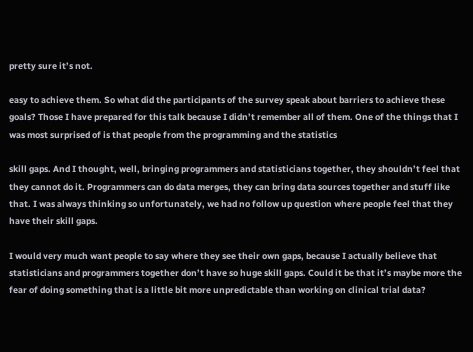pretty sure it’s not.

easy to achieve them. So what did the participants of the survey speak about barriers to achieve these goals? Those I have prepared for this talk because I didn’t remember all of them. One of the things that I was most surprised of is that people from the programming and the statistics

skill gaps. And I thought, well, bringing programmers and statisticians together, they shouldn’t feel that they cannot do it. Programmers can do data merges, they can bring data sources together and stuff like that. I was always thinking so unfortunately, we had no follow up question where people feel that they have their skill gaps.

I would very much want people to say where they see their own gaps, because I actually believe that statisticians and programmers together don’t have so huge skill gaps. Could it be that it’s maybe more the fear of doing something that is a little bit more unpredictable than working on clinical trial data?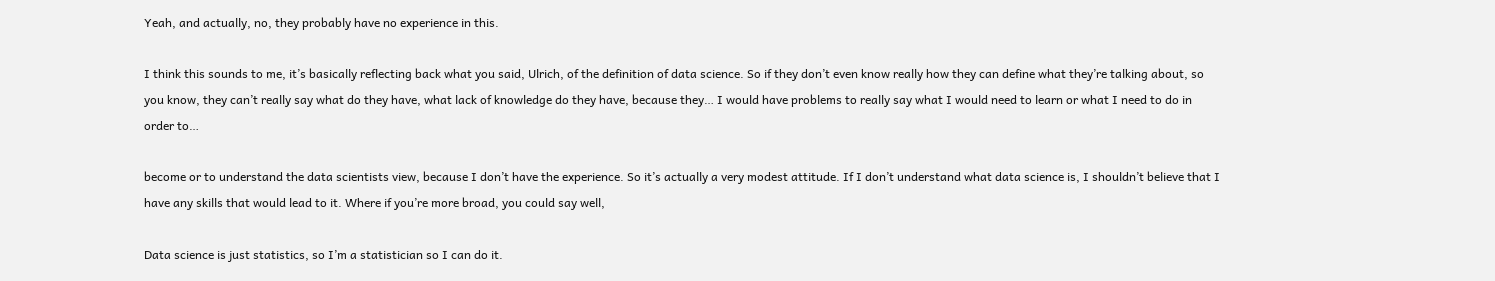Yeah, and actually, no, they probably have no experience in this.

I think this sounds to me, it’s basically reflecting back what you said, Ulrich, of the definition of data science. So if they don’t even know really how they can define what they’re talking about, so you know, they can’t really say what do they have, what lack of knowledge do they have, because they… I would have problems to really say what I would need to learn or what I need to do in order to…

become or to understand the data scientists view, because I don’t have the experience. So it’s actually a very modest attitude. If I don’t understand what data science is, I shouldn’t believe that I have any skills that would lead to it. Where if you’re more broad, you could say well,

Data science is just statistics, so I’m a statistician so I can do it.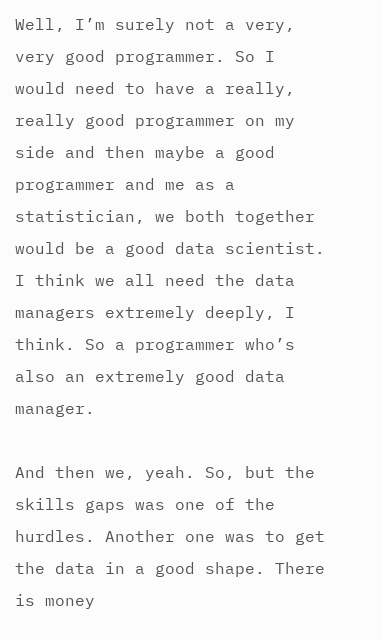Well, I’m surely not a very, very good programmer. So I would need to have a really, really good programmer on my side and then maybe a good programmer and me as a statistician, we both together would be a good data scientist. I think we all need the data managers extremely deeply, I think. So a programmer who’s also an extremely good data manager.

And then we, yeah. So, but the skills gaps was one of the hurdles. Another one was to get the data in a good shape. There is money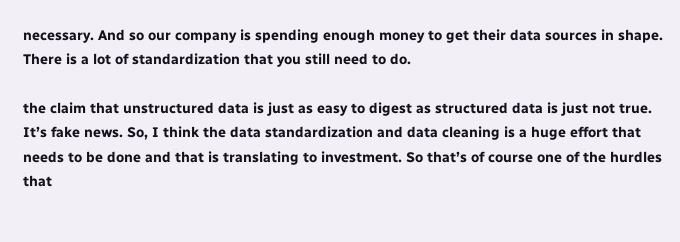necessary. And so our company is spending enough money to get their data sources in shape. There is a lot of standardization that you still need to do.

the claim that unstructured data is just as easy to digest as structured data is just not true. It’s fake news. So, I think the data standardization and data cleaning is a huge effort that needs to be done and that is translating to investment. So that’s of course one of the hurdles that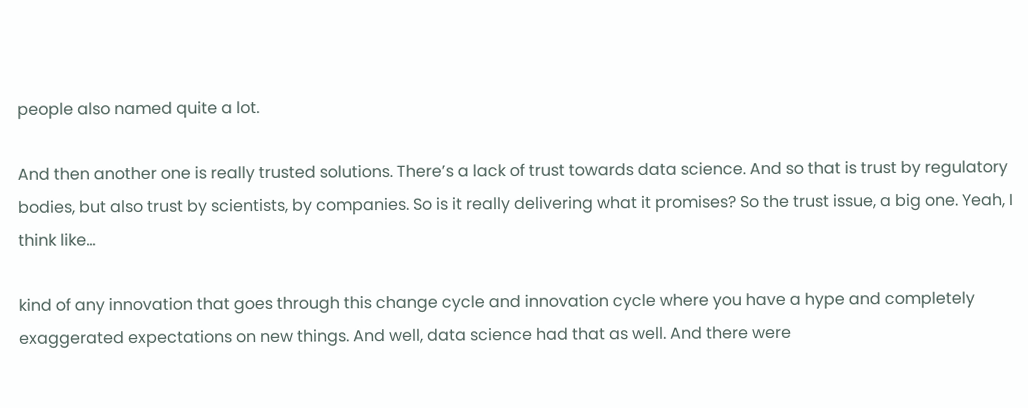people also named quite a lot.

And then another one is really trusted solutions. There’s a lack of trust towards data science. And so that is trust by regulatory bodies, but also trust by scientists, by companies. So is it really delivering what it promises? So the trust issue, a big one. Yeah, I think like…

kind of any innovation that goes through this change cycle and innovation cycle where you have a hype and completely exaggerated expectations on new things. And well, data science had that as well. And there were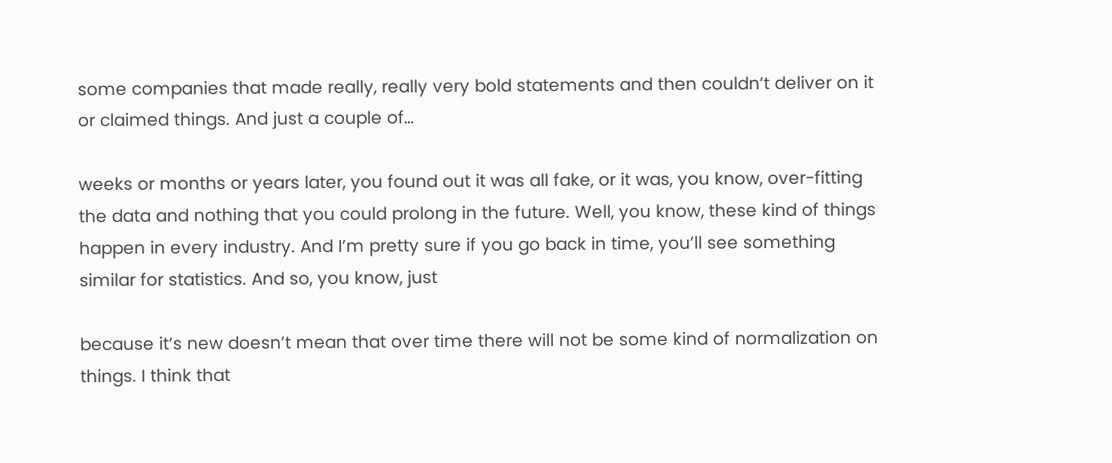some companies that made really, really very bold statements and then couldn’t deliver on it or claimed things. And just a couple of…

weeks or months or years later, you found out it was all fake, or it was, you know, over-fitting the data and nothing that you could prolong in the future. Well, you know, these kind of things happen in every industry. And I’m pretty sure if you go back in time, you’ll see something similar for statistics. And so, you know, just

because it’s new doesn’t mean that over time there will not be some kind of normalization on things. I think that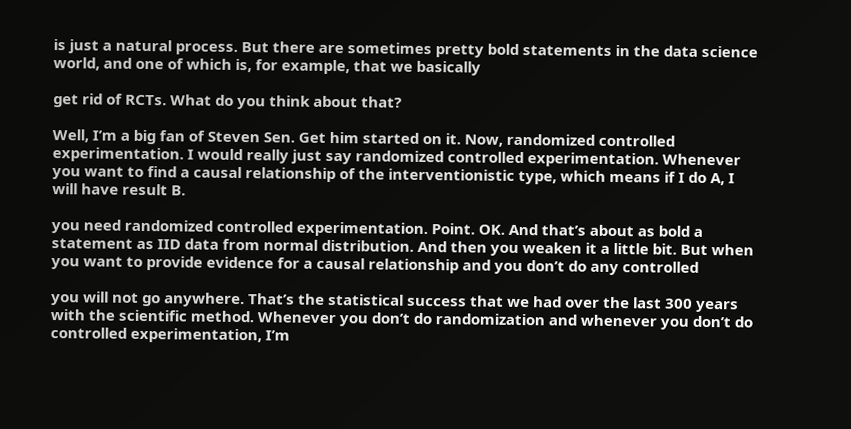is just a natural process. But there are sometimes pretty bold statements in the data science world, and one of which is, for example, that we basically

get rid of RCTs. What do you think about that?

Well, I’m a big fan of Steven Sen. Get him started on it. Now, randomized controlled experimentation. I would really just say randomized controlled experimentation. Whenever you want to find a causal relationship of the interventionistic type, which means if I do A, I will have result B.

you need randomized controlled experimentation. Point. OK. And that’s about as bold a statement as IID data from normal distribution. And then you weaken it a little bit. But when you want to provide evidence for a causal relationship and you don’t do any controlled

you will not go anywhere. That’s the statistical success that we had over the last 300 years with the scientific method. Whenever you don’t do randomization and whenever you don’t do controlled experimentation, I’m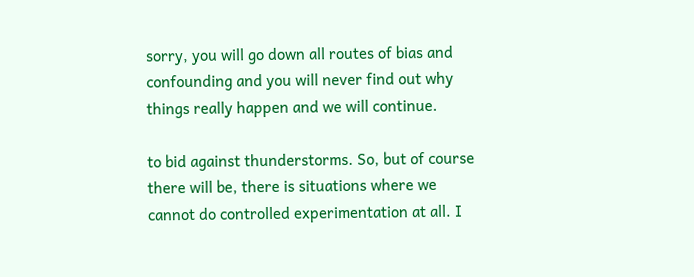sorry, you will go down all routes of bias and confounding and you will never find out why things really happen and we will continue.

to bid against thunderstorms. So, but of course there will be, there is situations where we cannot do controlled experimentation at all. I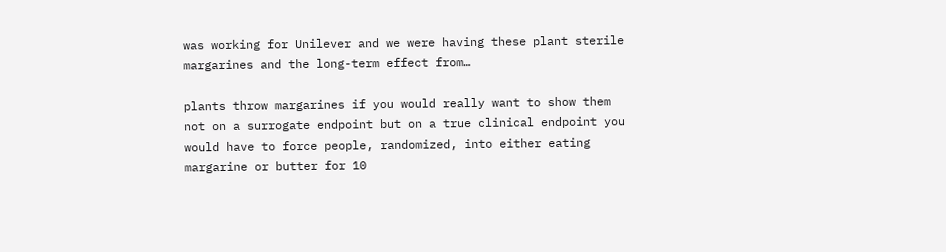was working for Unilever and we were having these plant sterile margarines and the long-term effect from…

plants throw margarines if you would really want to show them not on a surrogate endpoint but on a true clinical endpoint you would have to force people, randomized, into either eating margarine or butter for 10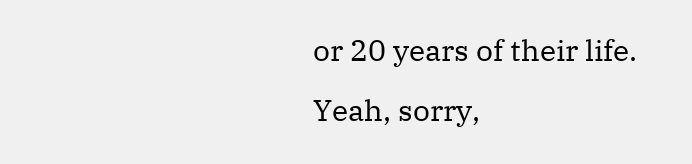or 20 years of their life. Yeah, sorry,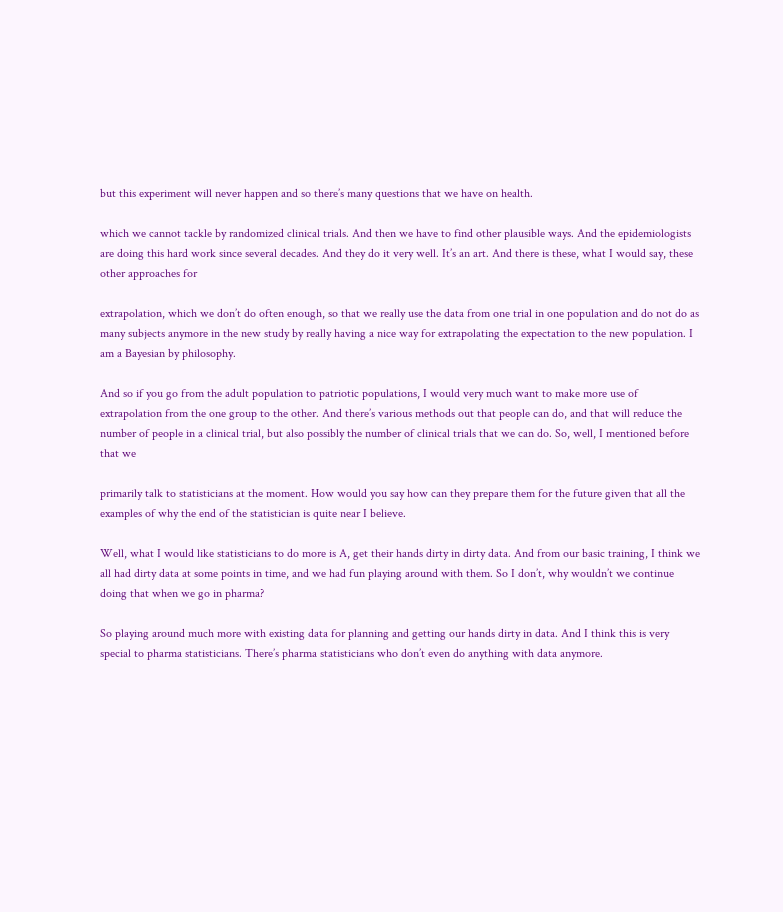but this experiment will never happen and so there’s many questions that we have on health.

which we cannot tackle by randomized clinical trials. And then we have to find other plausible ways. And the epidemiologists are doing this hard work since several decades. And they do it very well. It’s an art. And there is these, what I would say, these other approaches for

extrapolation, which we don’t do often enough, so that we really use the data from one trial in one population and do not do as many subjects anymore in the new study by really having a nice way for extrapolating the expectation to the new population. I am a Bayesian by philosophy.

And so if you go from the adult population to patriotic populations, I would very much want to make more use of extrapolation from the one group to the other. And there’s various methods out that people can do, and that will reduce the number of people in a clinical trial, but also possibly the number of clinical trials that we can do. So, well, I mentioned before that we

primarily talk to statisticians at the moment. How would you say how can they prepare them for the future given that all the examples of why the end of the statistician is quite near I believe.

Well, what I would like statisticians to do more is A, get their hands dirty in dirty data. And from our basic training, I think we all had dirty data at some points in time, and we had fun playing around with them. So I don’t, why wouldn’t we continue doing that when we go in pharma?

So playing around much more with existing data for planning and getting our hands dirty in data. And I think this is very special to pharma statisticians. There’s pharma statisticians who don’t even do anything with data anymore.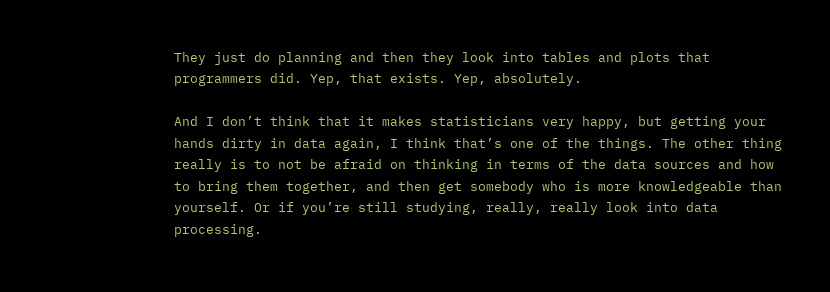They just do planning and then they look into tables and plots that programmers did. Yep, that exists. Yep, absolutely.

And I don’t think that it makes statisticians very happy, but getting your hands dirty in data again, I think that’s one of the things. The other thing really is to not be afraid on thinking in terms of the data sources and how to bring them together, and then get somebody who is more knowledgeable than yourself. Or if you’re still studying, really, really look into data processing.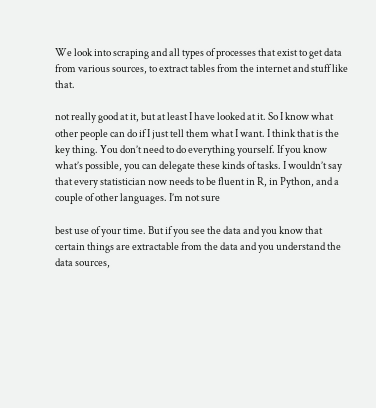We look into scraping and all types of processes that exist to get data from various sources, to extract tables from the internet and stuff like that.

not really good at it, but at least I have looked at it. So I know what other people can do if I just tell them what I want. I think that is the key thing. You don’t need to do everything yourself. If you know what’s possible, you can delegate these kinds of tasks. I wouldn’t say that every statistician now needs to be fluent in R, in Python, and a couple of other languages. I’m not sure

best use of your time. But if you see the data and you know that certain things are extractable from the data and you understand the data sources,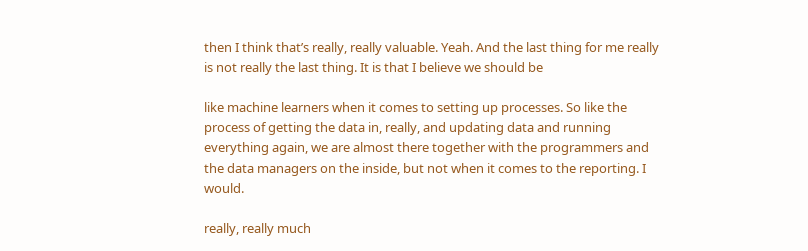then I think that’s really, really valuable. Yeah. And the last thing for me really is not really the last thing. It is that I believe we should be

like machine learners when it comes to setting up processes. So like the process of getting the data in, really, and updating data and running everything again, we are almost there together with the programmers and the data managers on the inside, but not when it comes to the reporting. I would.

really, really much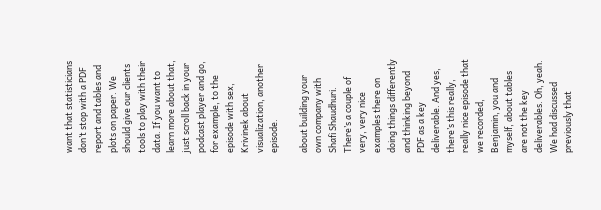want that statisticians don’t stop with a PDF report and tables and plots on paper. We should give our clients tools to play with their data. If you want to learn more about that, just scroll back in your podcast player and go, for example, to the episode with sex, Krivinek about visualization, another episode.

about building your own company with Shafi Shaudhuri. There’s a couple of very, very nice examples there on doing things differently and thinking beyond PDF as a key deliverable. And yes, there’s this really, really nice episode that we recorded, Benjamin, you and myself, about tables are not the key deliverables. Oh, yeah. We had discussed previously that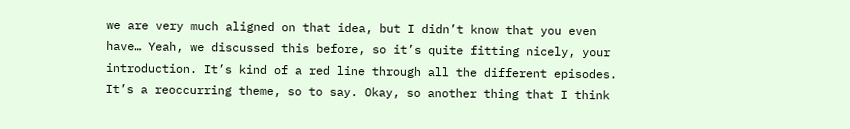we are very much aligned on that idea, but I didn’t know that you even have… Yeah, we discussed this before, so it’s quite fitting nicely, your introduction. It’s kind of a red line through all the different episodes. It’s a reoccurring theme, so to say. Okay, so another thing that I think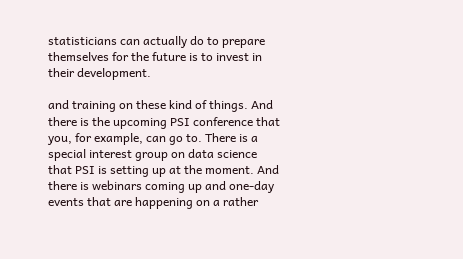statisticians can actually do to prepare themselves for the future is to invest in their development.

and training on these kind of things. And there is the upcoming PSI conference that you, for example, can go to. There is a special interest group on data science that PSI is setting up at the moment. And there is webinars coming up and one-day events that are happening on a rather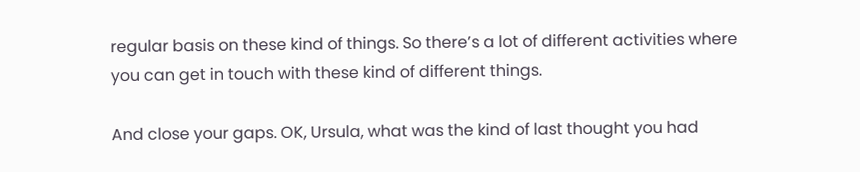regular basis on these kind of things. So there’s a lot of different activities where you can get in touch with these kind of different things.

And close your gaps. OK, Ursula, what was the kind of last thought you had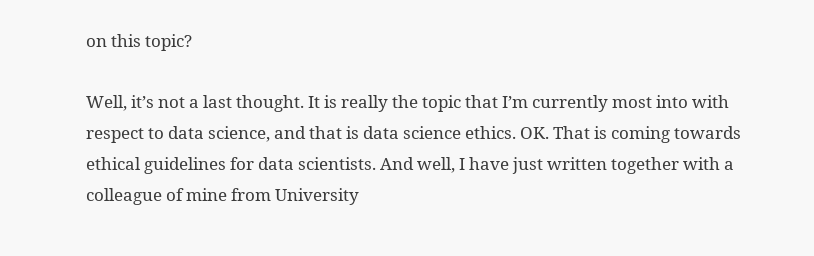on this topic?

Well, it’s not a last thought. It is really the topic that I’m currently most into with respect to data science, and that is data science ethics. OK. That is coming towards ethical guidelines for data scientists. And well, I have just written together with a colleague of mine from University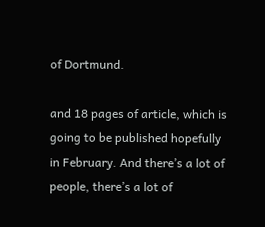of Dortmund.

and 18 pages of article, which is going to be published hopefully in February. And there’s a lot of people, there’s a lot of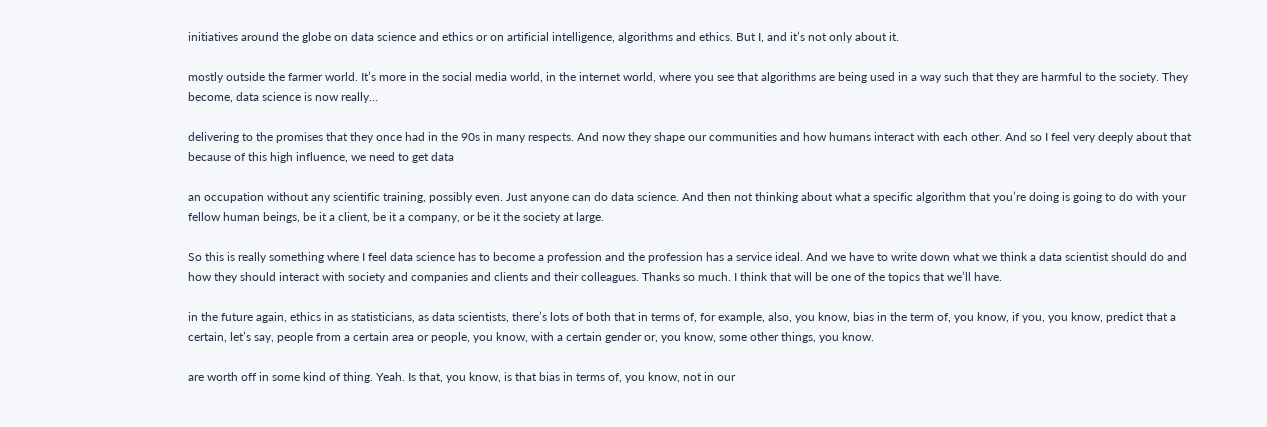initiatives around the globe on data science and ethics or on artificial intelligence, algorithms and ethics. But I, and it’s not only about it.

mostly outside the farmer world. It’s more in the social media world, in the internet world, where you see that algorithms are being used in a way such that they are harmful to the society. They become, data science is now really…

delivering to the promises that they once had in the 90s in many respects. And now they shape our communities and how humans interact with each other. And so I feel very deeply about that because of this high influence, we need to get data

an occupation without any scientific training, possibly even. Just anyone can do data science. And then not thinking about what a specific algorithm that you’re doing is going to do with your fellow human beings, be it a client, be it a company, or be it the society at large.

So this is really something where I feel data science has to become a profession and the profession has a service ideal. And we have to write down what we think a data scientist should do and how they should interact with society and companies and clients and their colleagues. Thanks so much. I think that will be one of the topics that we’ll have.

in the future again, ethics in as statisticians, as data scientists, there’s lots of both that in terms of, for example, also, you know, bias in the term of, you know, if you, you know, predict that a certain, let’s say, people from a certain area or people, you know, with a certain gender or, you know, some other things, you know.

are worth off in some kind of thing. Yeah. Is that, you know, is that bias in terms of, you know, not in our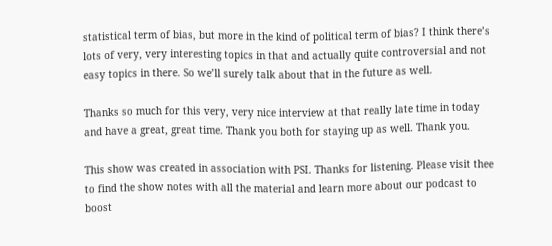statistical term of bias, but more in the kind of political term of bias? I think there’s lots of very, very interesting topics in that and actually quite controversial and not easy topics in there. So we’ll surely talk about that in the future as well.

Thanks so much for this very, very nice interview at that really late time in today and have a great, great time. Thank you both for staying up as well. Thank you.

This show was created in association with PSI. Thanks for listening. Please visit thee to find the show notes with all the material and learn more about our podcast to boost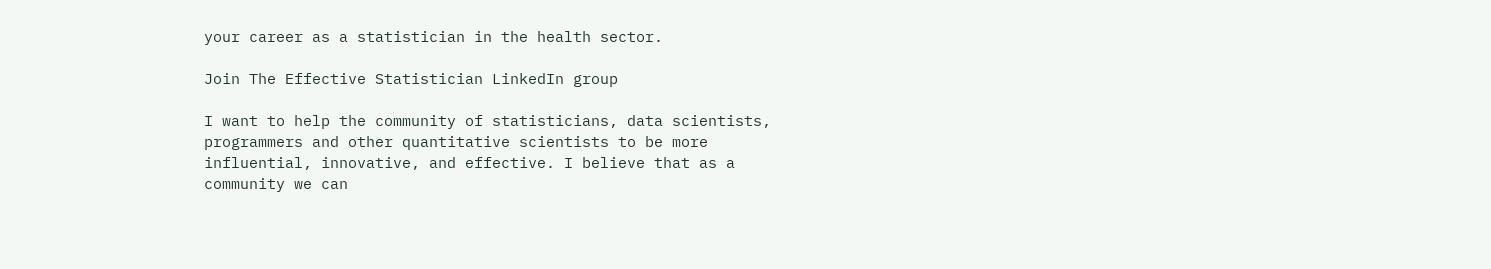your career as a statistician in the health sector.

Join The Effective Statistician LinkedIn group

I want to help the community of statisticians, data scientists, programmers and other quantitative scientists to be more influential, innovative, and effective. I believe that as a community we can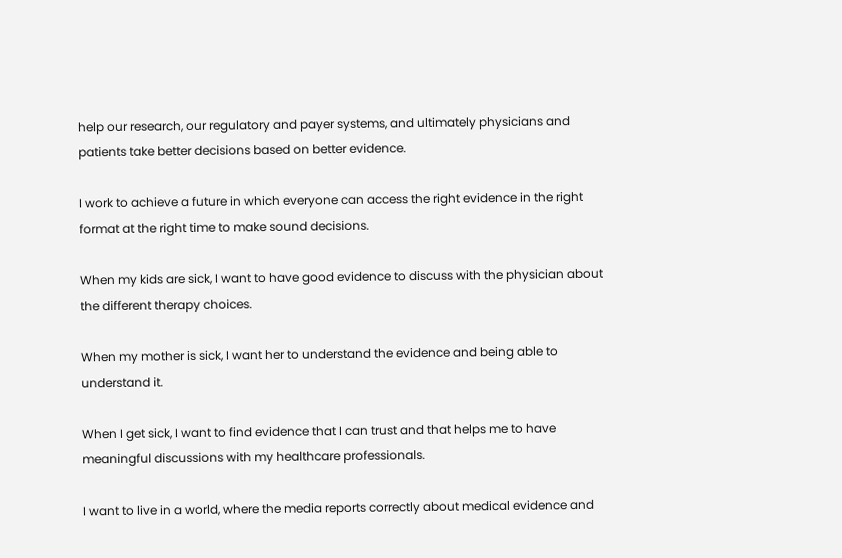help our research, our regulatory and payer systems, and ultimately physicians and patients take better decisions based on better evidence.

I work to achieve a future in which everyone can access the right evidence in the right format at the right time to make sound decisions.

When my kids are sick, I want to have good evidence to discuss with the physician about the different therapy choices.

When my mother is sick, I want her to understand the evidence and being able to understand it.

When I get sick, I want to find evidence that I can trust and that helps me to have meaningful discussions with my healthcare professionals.

I want to live in a world, where the media reports correctly about medical evidence and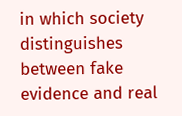in which society distinguishes between fake evidence and real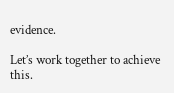evidence.

Let’s work together to achieve this.